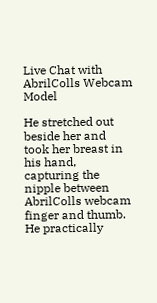Live Chat with AbrilColls Webcam Model

He stretched out beside her and took her breast in his hand, capturing the nipple between AbrilColls webcam finger and thumb. He practically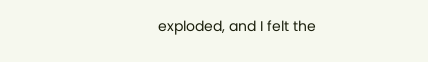exploded, and I felt the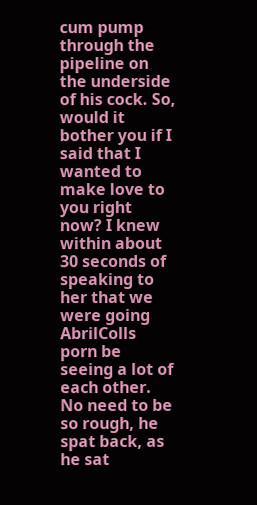cum pump through the pipeline on the underside of his cock. So, would it bother you if I said that I wanted to make love to you right now? I knew within about 30 seconds of speaking to her that we were going AbrilColls porn be seeing a lot of each other. No need to be so rough, he spat back, as he sat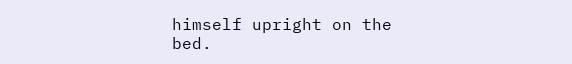himself upright on the bed.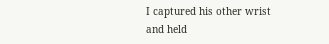I captured his other wrist and held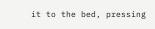it to the bed, pressing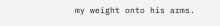my weight onto his arms.